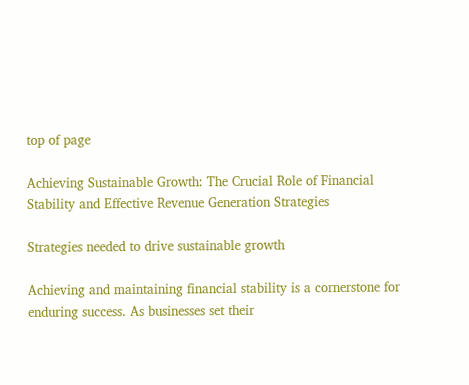top of page

Achieving Sustainable Growth: The Crucial Role of Financial Stability and Effective Revenue Generation Strategies

Strategies needed to drive sustainable growth

Achieving and maintaining financial stability is a cornerstone for enduring success. As businesses set their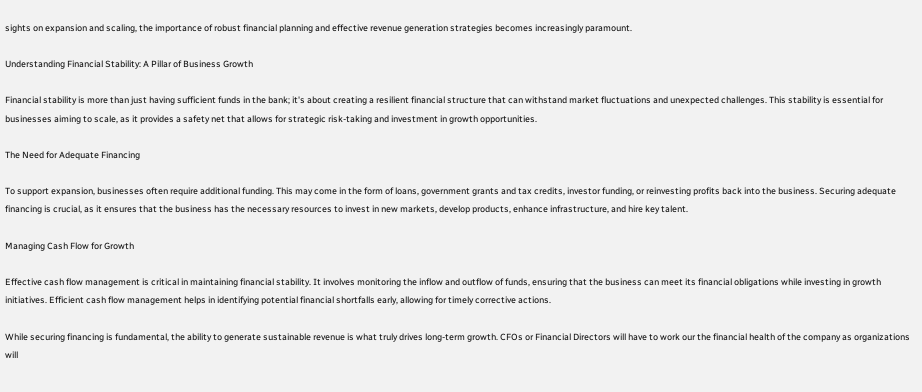sights on expansion and scaling, the importance of robust financial planning and effective revenue generation strategies becomes increasingly paramount.

Understanding Financial Stability: A Pillar of Business Growth

Financial stability is more than just having sufficient funds in the bank; it's about creating a resilient financial structure that can withstand market fluctuations and unexpected challenges. This stability is essential for businesses aiming to scale, as it provides a safety net that allows for strategic risk-taking and investment in growth opportunities.

The Need for Adequate Financing

To support expansion, businesses often require additional funding. This may come in the form of loans, government grants and tax credits, investor funding, or reinvesting profits back into the business. Securing adequate financing is crucial, as it ensures that the business has the necessary resources to invest in new markets, develop products, enhance infrastructure, and hire key talent.

Managing Cash Flow for Growth

Effective cash flow management is critical in maintaining financial stability. It involves monitoring the inflow and outflow of funds, ensuring that the business can meet its financial obligations while investing in growth initiatives. Efficient cash flow management helps in identifying potential financial shortfalls early, allowing for timely corrective actions.

While securing financing is fundamental, the ability to generate sustainable revenue is what truly drives long-term growth. CFOs or Financial Directors will have to work our the financial health of the company as organizations will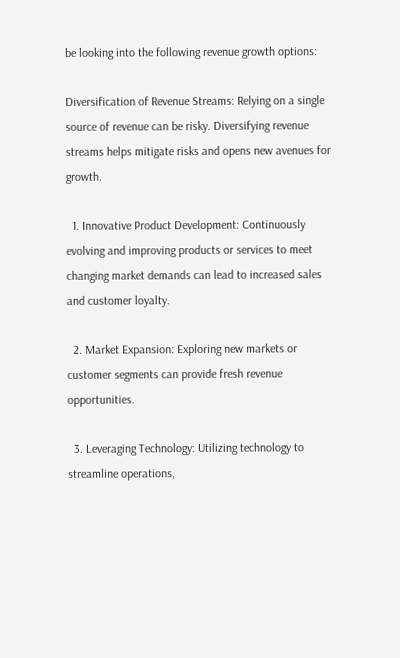be looking into the following revenue growth options:

Diversification of Revenue Streams: Relying on a single source of revenue can be risky. Diversifying revenue streams helps mitigate risks and opens new avenues for growth.

  1. Innovative Product Development: Continuously evolving and improving products or services to meet changing market demands can lead to increased sales and customer loyalty.

  2. Market Expansion: Exploring new markets or customer segments can provide fresh revenue opportunities.

  3. Leveraging Technology: Utilizing technology to streamline operations,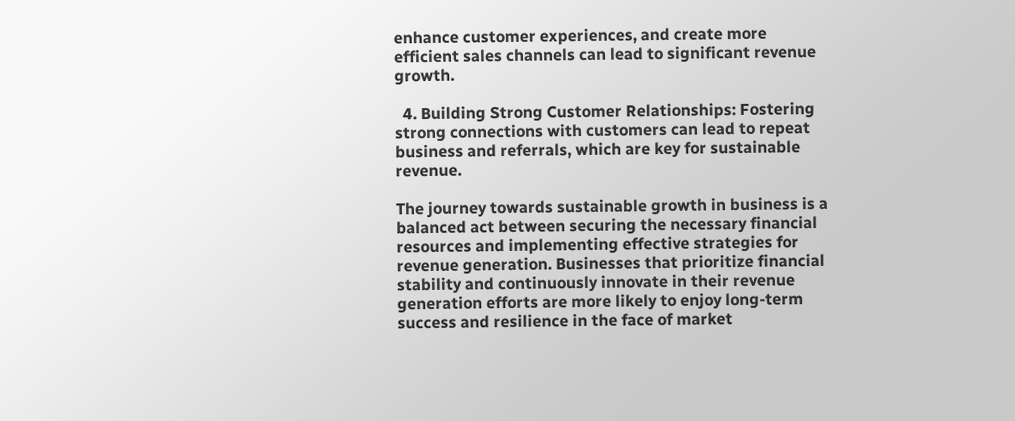enhance customer experiences, and create more efficient sales channels can lead to significant revenue growth.

  4. Building Strong Customer Relationships: Fostering strong connections with customers can lead to repeat business and referrals, which are key for sustainable revenue.

The journey towards sustainable growth in business is a balanced act between securing the necessary financial resources and implementing effective strategies for revenue generation. Businesses that prioritize financial stability and continuously innovate in their revenue generation efforts are more likely to enjoy long-term success and resilience in the face of market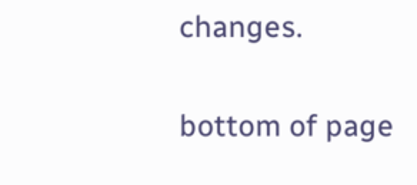changes.


bottom of page